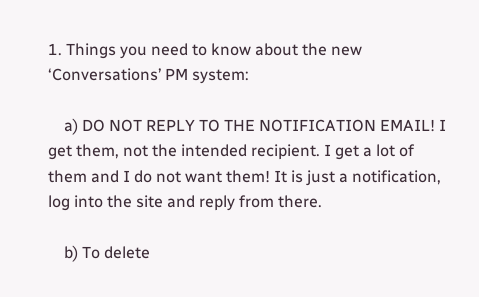1. Things you need to know about the new ‘Conversations’ PM system:

    a) DO NOT REPLY TO THE NOTIFICATION EMAIL! I get them, not the intended recipient. I get a lot of them and I do not want them! It is just a notification, log into the site and reply from there.

    b) To delete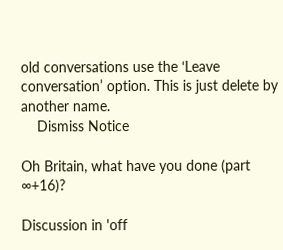old conversations use the ‘Leave conversation’ option. This is just delete by another name.
    Dismiss Notice

Oh Britain, what have you done (part ∞+16)?

Discussion in 'off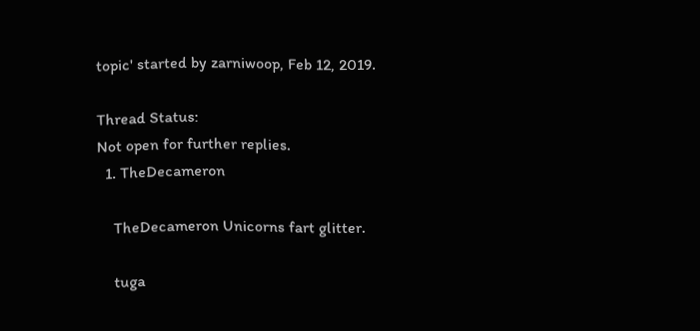topic' started by zarniwoop, Feb 12, 2019.

Thread Status:
Not open for further replies.
  1. TheDecameron

    TheDecameron Unicorns fart glitter.

    tuga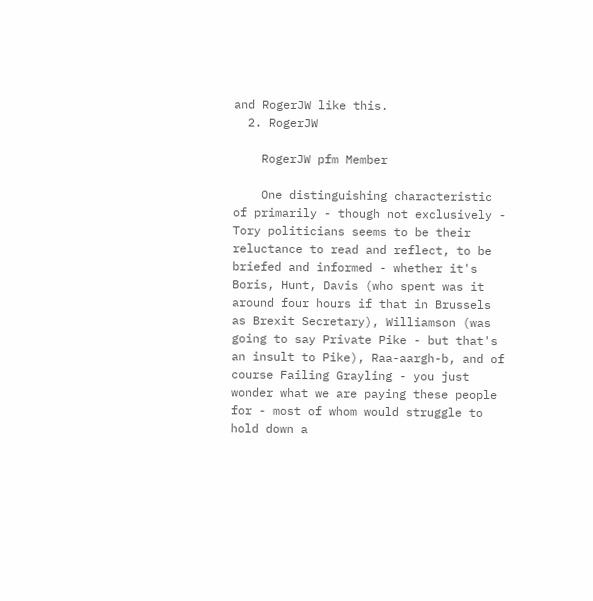and RogerJW like this.
  2. RogerJW

    RogerJW pfm Member

    One distinguishing characteristic of primarily - though not exclusively - Tory politicians seems to be their reluctance to read and reflect, to be briefed and informed - whether it's Boris, Hunt, Davis (who spent was it around four hours if that in Brussels as Brexit Secretary), Williamson (was going to say Private Pike - but that's an insult to Pike), Raa-aargh-b, and of course Failing Grayling - you just wonder what we are paying these people for - most of whom would struggle to hold down a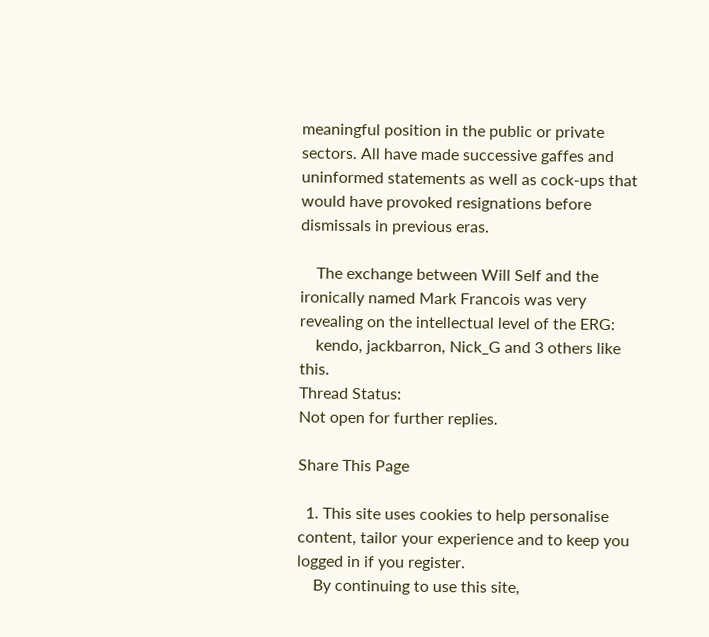meaningful position in the public or private sectors. All have made successive gaffes and uninformed statements as well as cock-ups that would have provoked resignations before dismissals in previous eras.

    The exchange between Will Self and the ironically named Mark Francois was very revealing on the intellectual level of the ERG:
    kendo, jackbarron, Nick_G and 3 others like this.
Thread Status:
Not open for further replies.

Share This Page

  1. This site uses cookies to help personalise content, tailor your experience and to keep you logged in if you register.
    By continuing to use this site,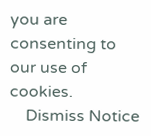you are consenting to our use of cookies.
    Dismiss Notice